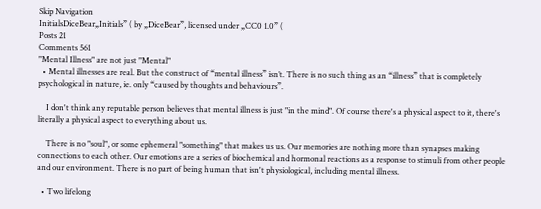Skip Navigation
InitialsDiceBear„Initials” ( by „DiceBear”, licensed under „CC0 1.0” (
Posts 21
Comments 561
"Mental Illness" are not just "Mental"
  • Mental illnesses are real. But the construct of “mental illness” isn’t. There is no such thing as an “illness” that is completely psychological in nature, ie. only “caused by thoughts and behaviours”.

    I don't think any reputable person believes that mental illness is just "in the mind". Of course there's a physical aspect to it, there's literally a physical aspect to everything about us.

    There is no "soul", or some ephemeral "something" that makes us us. Our memories are nothing more than synapses making connections to each other. Our emotions are a series of biochemical and hormonal reactions as a response to stimuli from other people and our environment. There is no part of being human that isn't physiological, including mental illness.

  • Two lifelong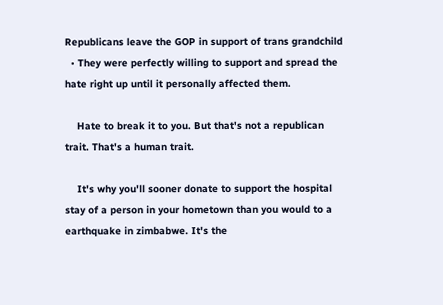Republicans leave the GOP in support of trans grandchild
  • They were perfectly willing to support and spread the hate right up until it personally affected them.

    Hate to break it to you. But that's not a republican trait. That's a human trait.

    It's why you'll sooner donate to support the hospital stay of a person in your hometown than you would to a earthquake in zimbabwe. It's the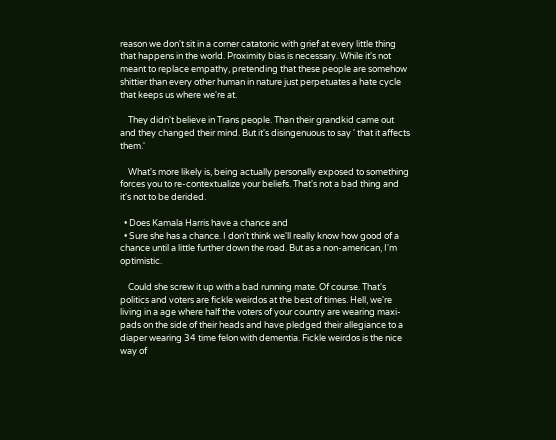reason we don't sit in a corner catatonic with grief at every little thing that happens in the world. Proximity bias is necessary. While it's not meant to replace empathy, pretending that these people are somehow shittier than every other human in nature just perpetuates a hate cycle that keeps us where we're at.

    They didn't believe in Trans people. Than their grandkid came out and they changed their mind. But it's disingenuous to say ' that it affects them.'

    What's more likely is, being actually personally exposed to something forces you to re-contextualize your beliefs. That's not a bad thing and it's not to be derided.

  • Does Kamala Harris have a chance and
  • Sure she has a chance. I don't think we'll really know how good of a chance until a little further down the road. But as a non-american, I'm optimistic.

    Could she screw it up with a bad running mate. Of course. That's politics and voters are fickle weirdos at the best of times. Hell, we're living in a age where half the voters of your country are wearing maxi-pads on the side of their heads and have pledged their allegiance to a diaper wearing 34 time felon with dementia. Fickle weirdos is the nice way of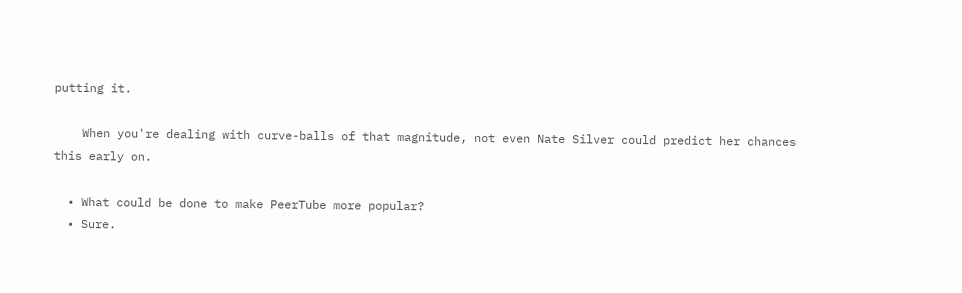putting it.

    When you're dealing with curve-balls of that magnitude, not even Nate Silver could predict her chances this early on.

  • What could be done to make PeerTube more popular?
  • Sure.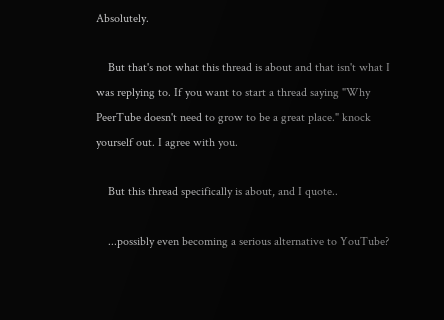Absolutely.

    But that's not what this thread is about and that isn't what I was replying to. If you want to start a thread saying "Why PeerTube doesn't need to grow to be a great place." knock yourself out. I agree with you.

    But this thread specifically is about, and I quote..

    ...possibly even becoming a serious alternative to YouTube?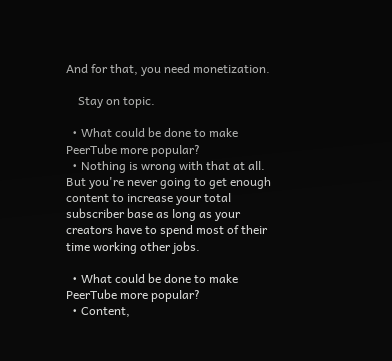And for that, you need monetization.

    Stay on topic.

  • What could be done to make PeerTube more popular?
  • Nothing is wrong with that at all. But you're never going to get enough content to increase your total subscriber base as long as your creators have to spend most of their time working other jobs.

  • What could be done to make PeerTube more popular?
  • Content,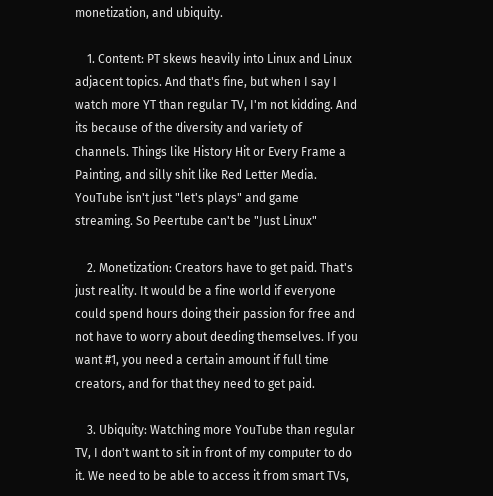monetization, and ubiquity.

    1. Content: PT skews heavily into Linux and Linux adjacent topics. And that's fine, but when I say I watch more YT than regular TV, I'm not kidding. And its because of the diversity and variety of channels. Things like History Hit or Every Frame a Painting, and silly shit like Red Letter Media. YouTube isn't just "let's plays" and game streaming. So Peertube can't be "Just Linux"

    2. Monetization: Creators have to get paid. That's just reality. It would be a fine world if everyone could spend hours doing their passion for free and not have to worry about deeding themselves. If you want #1, you need a certain amount if full time creators, and for that they need to get paid.

    3. Ubiquity: Watching more YouTube than regular TV, I don't want to sit in front of my computer to do it. We need to be able to access it from smart TVs,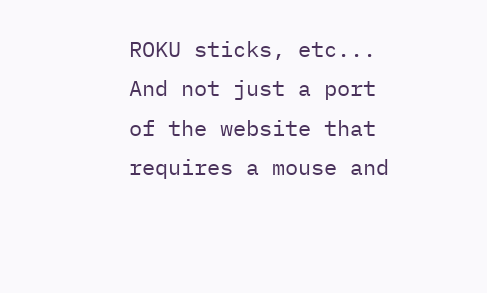ROKU sticks, etc... And not just a port of the website that requires a mouse and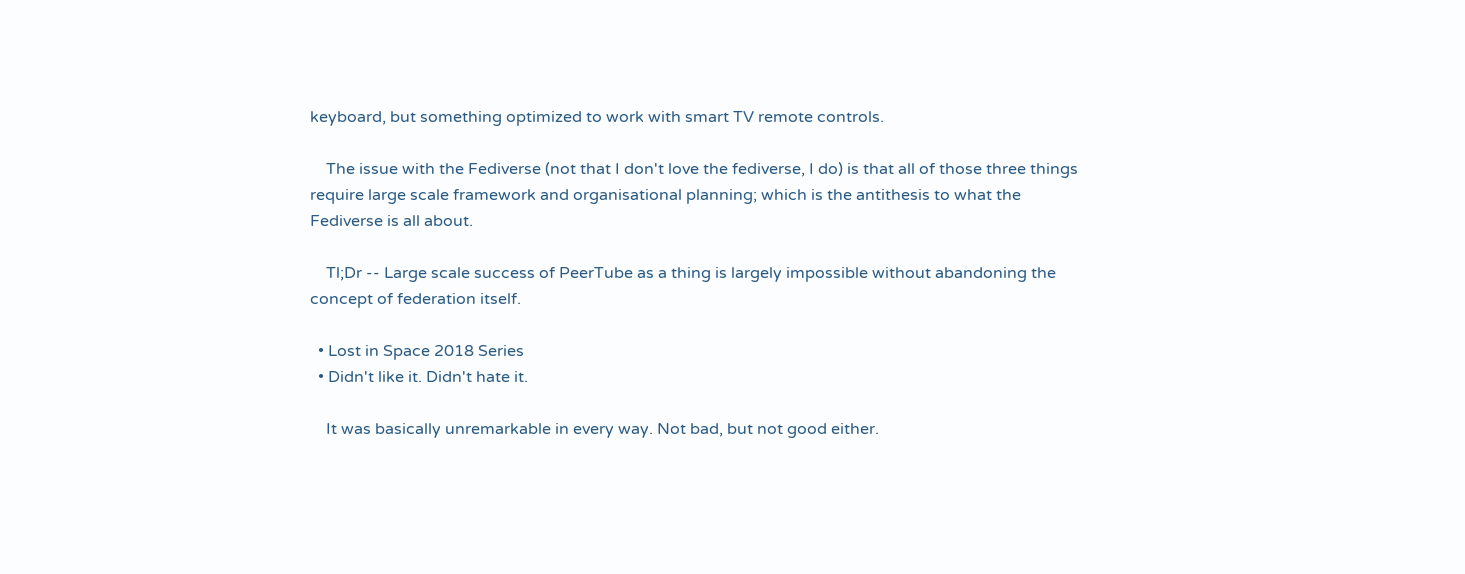keyboard, but something optimized to work with smart TV remote controls.

    The issue with the Fediverse (not that I don't love the fediverse, I do) is that all of those three things require large scale framework and organisational planning; which is the antithesis to what the Fediverse is all about.

    Tl;Dr -- Large scale success of PeerTube as a thing is largely impossible without abandoning the concept of federation itself.

  • Lost in Space 2018 Series
  • Didn't like it. Didn't hate it.

    It was basically unremarkable in every way. Not bad, but not good either.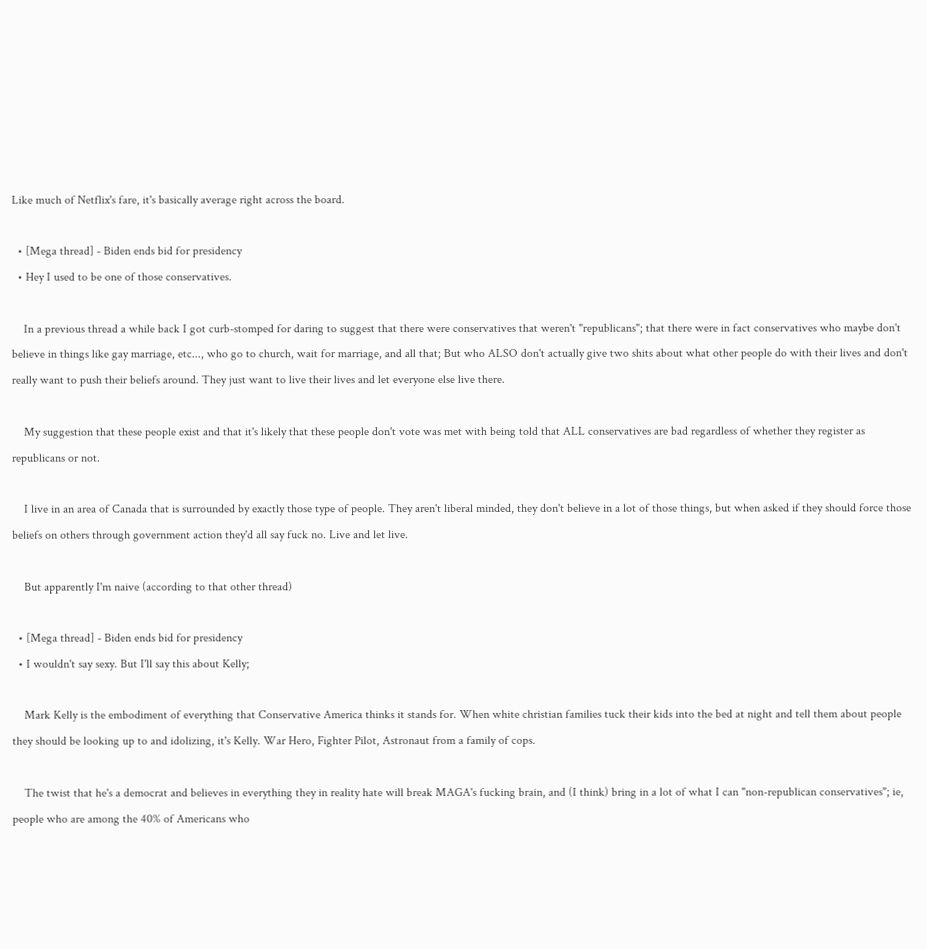Like much of Netflix's fare, it's basically average right across the board.

  • [Mega thread] - Biden ends bid for presidency
  • Hey I used to be one of those conservatives.

    In a previous thread a while back I got curb-stomped for daring to suggest that there were conservatives that weren't "republicans"; that there were in fact conservatives who maybe don't believe in things like gay marriage, etc..., who go to church, wait for marriage, and all that; But who ALSO don't actually give two shits about what other people do with their lives and don't really want to push their beliefs around. They just want to live their lives and let everyone else live there.

    My suggestion that these people exist and that it's likely that these people don't vote was met with being told that ALL conservatives are bad regardless of whether they register as republicans or not.

    I live in an area of Canada that is surrounded by exactly those type of people. They aren't liberal minded, they don't believe in a lot of those things, but when asked if they should force those beliefs on others through government action they'd all say fuck no. Live and let live.

    But apparently I'm naive (according to that other thread)

  • [Mega thread] - Biden ends bid for presidency
  • I wouldn't say sexy. But I'll say this about Kelly;

    Mark Kelly is the embodiment of everything that Conservative America thinks it stands for. When white christian families tuck their kids into the bed at night and tell them about people they should be looking up to and idolizing, it's Kelly. War Hero, Fighter Pilot, Astronaut from a family of cops.

    The twist that he's a democrat and believes in everything they in reality hate will break MAGA's fucking brain, and (I think) bring in a lot of what I can "non-republican conservatives"; ie, people who are among the 40% of Americans who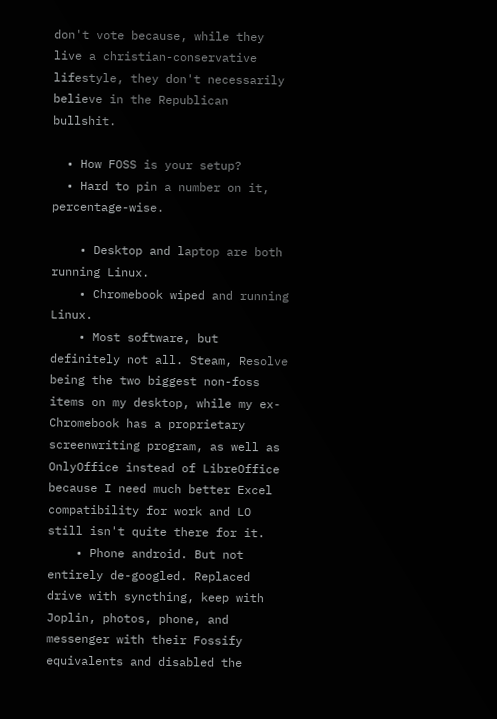don't vote because, while they live a christian-conservative lifestyle, they don't necessarily believe in the Republican bullshit.

  • How FOSS is your setup?
  • Hard to pin a number on it, percentage-wise.

    • Desktop and laptop are both running Linux.
    • Chromebook wiped and running Linux.
    • Most software, but definitely not all. Steam, Resolve being the two biggest non-foss items on my desktop, while my ex-Chromebook has a proprietary screenwriting program, as well as OnlyOffice instead of LibreOffice because I need much better Excel compatibility for work and LO still isn't quite there for it.
    • Phone android. But not entirely de-googled. Replaced drive with syncthing, keep with Joplin, photos, phone, and messenger with their Fossify equivalents and disabled the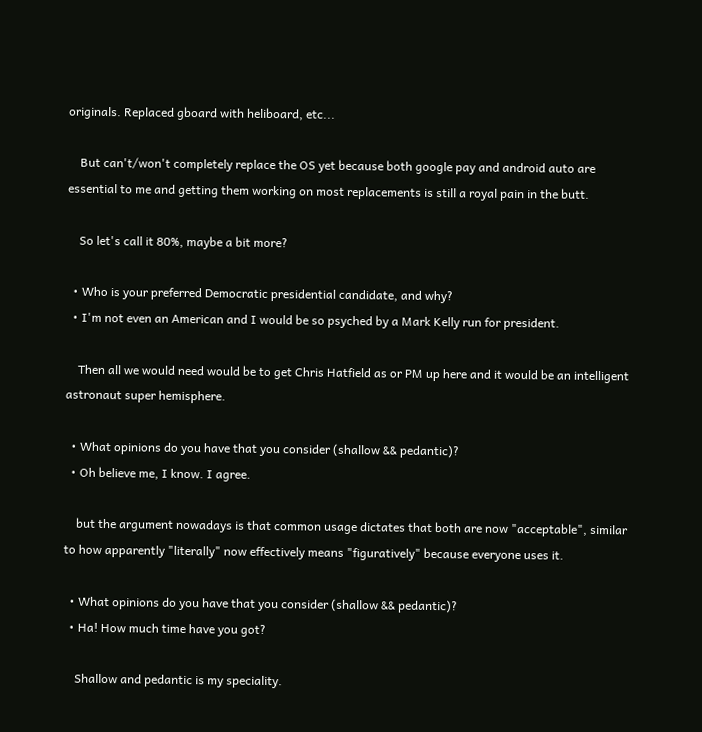originals. Replaced gboard with heliboard, etc...

    But can't/won't completely replace the OS yet because both google pay and android auto are essential to me and getting them working on most replacements is still a royal pain in the butt.

    So let's call it 80%, maybe a bit more?

  • Who is your preferred Democratic presidential candidate, and why?
  • I'm not even an American and I would be so psyched by a Mark Kelly run for president.

    Then all we would need would be to get Chris Hatfield as or PM up here and it would be an intelligent astronaut super hemisphere.

  • What opinions do you have that you consider (shallow && pedantic)?
  • Oh believe me, I know. I agree.

    but the argument nowadays is that common usage dictates that both are now "acceptable", similar to how apparently "literally" now effectively means "figuratively" because everyone uses it.

  • What opinions do you have that you consider (shallow && pedantic)?
  • Ha! How much time have you got?

    Shallow and pedantic is my speciality.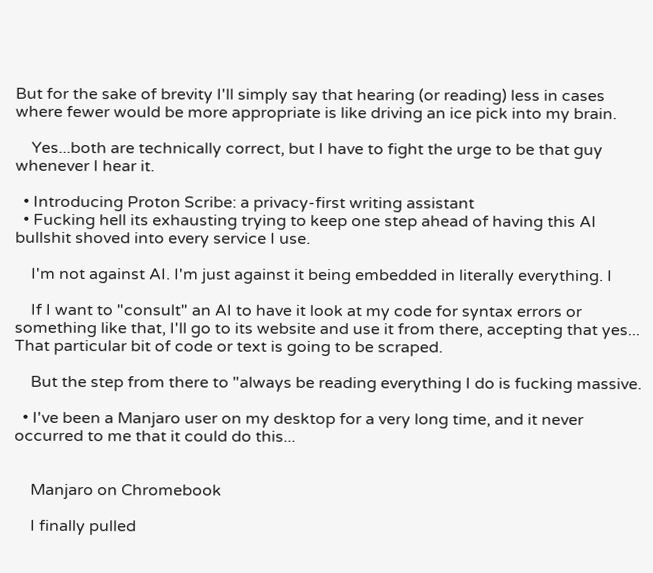But for the sake of brevity I'll simply say that hearing (or reading) less in cases where fewer would be more appropriate is like driving an ice pick into my brain.

    Yes...both are technically correct, but I have to fight the urge to be that guy whenever I hear it.

  • Introducing Proton Scribe: a privacy-first writing assistant
  • Fucking hell its exhausting trying to keep one step ahead of having this AI bullshit shoved into every service I use.

    I'm not against AI. I'm just against it being embedded in literally everything. I

    If I want to "consult" an AI to have it look at my code for syntax errors or something like that, I'll go to its website and use it from there, accepting that yes... That particular bit of code or text is going to be scraped.

    But the step from there to "always be reading everything I do is fucking massive.

  • I've been a Manjaro user on my desktop for a very long time, and it never occurred to me that it could do this...


    Manjaro on Chromebook

    I finally pulled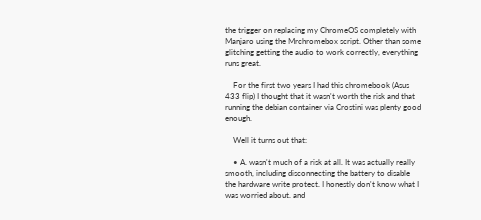the trigger on replacing my ChromeOS completely with Manjaro using the Mrchromebox script. Other than some glitching getting the audio to work correctly, everything runs great.

    For the first two years I had this chromebook (Asus 433 flip) I thought that it wasn't worth the risk and that running the debian container via Crostini was plenty good enough.

    Well it turns out that:

    • A. wasn't much of a risk at all. It was actually really smooth, including disconnecting the battery to disable the hardware write protect. I honestly don't know what I was worried about. and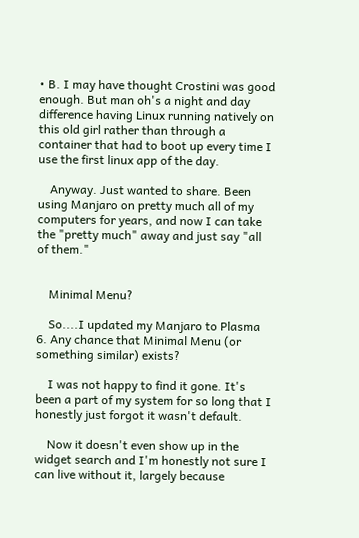• B. I may have thought Crostini was good enough. But man oh's a night and day difference having Linux running natively on this old girl rather than through a container that had to boot up every time I use the first linux app of the day.

    Anyway. Just wanted to share. Been using Manjaro on pretty much all of my computers for years, and now I can take the "pretty much" away and just say "all of them."


    Minimal Menu?

    So....I updated my Manjaro to Plasma 6. Any chance that Minimal Menu (or something similar) exists?

    I was not happy to find it gone. It's been a part of my system for so long that I honestly just forgot it wasn't default.

    Now it doesn't even show up in the widget search and I'm honestly not sure I can live without it, largely because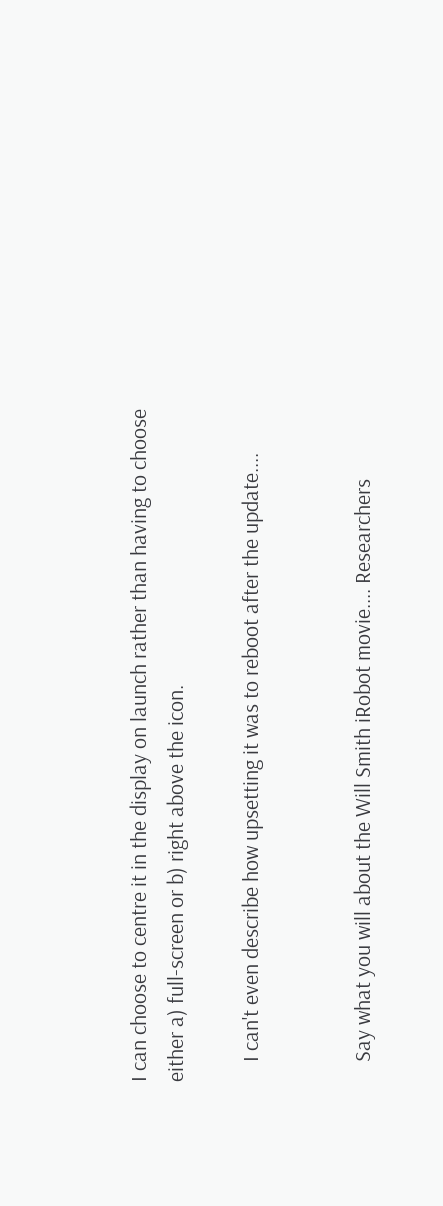I can choose to centre it in the display on launch rather than having to choose either a) full-screen or b) right above the icon.

    I can't even describe how upsetting it was to reboot after the update....


    Say what you will about the Will Smith iRobot movie.... Researchers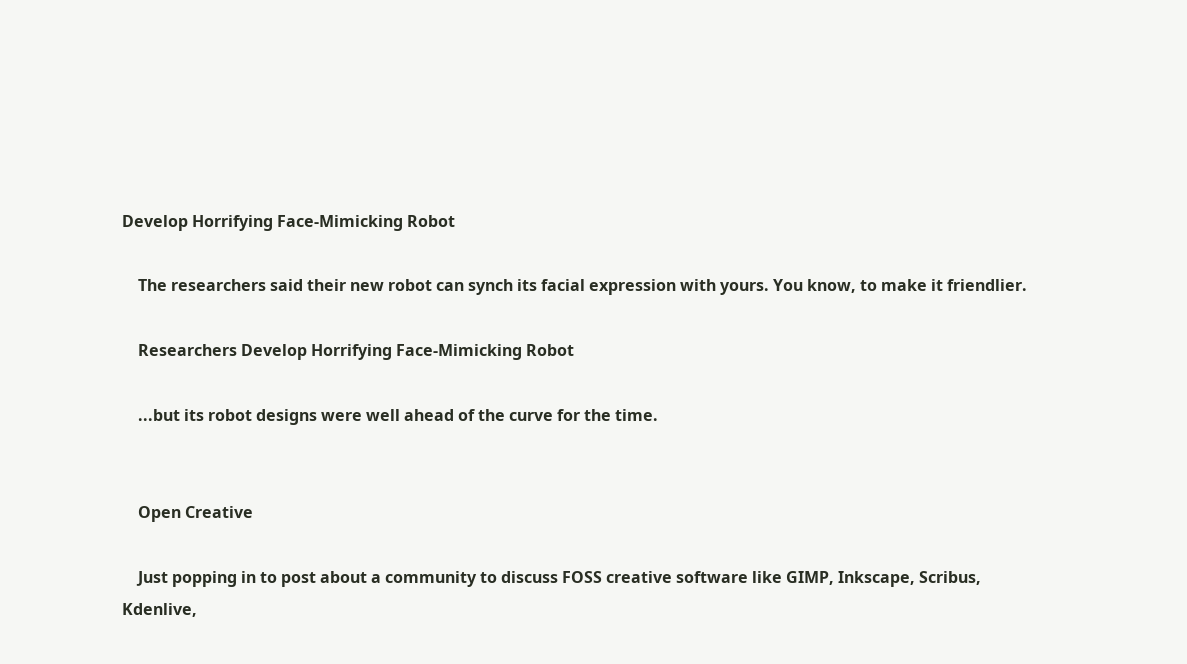Develop Horrifying Face-Mimicking Robot

    The researchers said their new robot can synch its facial expression with yours. You know, to make it friendlier.

    Researchers Develop Horrifying Face-Mimicking Robot

    ...but its robot designs were well ahead of the curve for the time.


    Open Creative

    Just popping in to post about a community to discuss FOSS creative software like GIMP, Inkscape, Scribus, Kdenlive,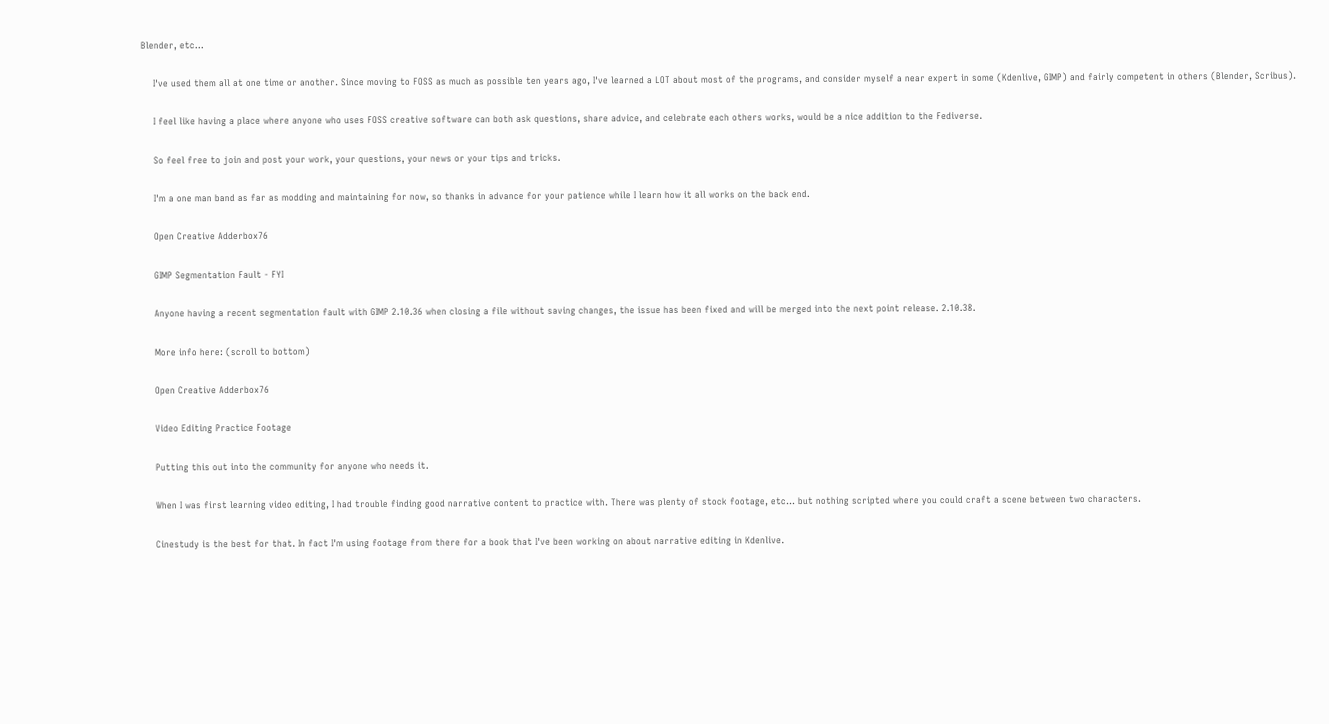Blender, etc...

    I've used them all at one time or another. Since moving to FOSS as much as possible ten years ago, I've learned a LOT about most of the programs, and consider myself a near expert in some (Kdenlive, GIMP) and fairly competent in others (Blender, Scribus).

    I feel like having a place where anyone who uses FOSS creative software can both ask questions, share advice, and celebrate each others works, would be a nice addition to the Fediverse.

    So feel free to join and post your work, your questions, your news or your tips and tricks.

    I'm a one man band as far as modding and maintaining for now, so thanks in advance for your patience while I learn how it all works on the back end.

    Open Creative Adderbox76

    GIMP Segmentation Fault - FYI

    Anyone having a recent segmentation fault with GIMP 2.10.36 when closing a file without saving changes, the issue has been fixed and will be merged into the next point release. 2.10.38.

    More info here: (scroll to bottom)

    Open Creative Adderbox76

    Video Editing Practice Footage

    Putting this out into the community for anyone who needs it.

    When I was first learning video editing, I had trouble finding good narrative content to practice with. There was plenty of stock footage, etc... but nothing scripted where you could craft a scene between two characters.

    Cinestudy is the best for that. In fact I'm using footage from there for a book that I've been working on about narrative editing in Kdenlive.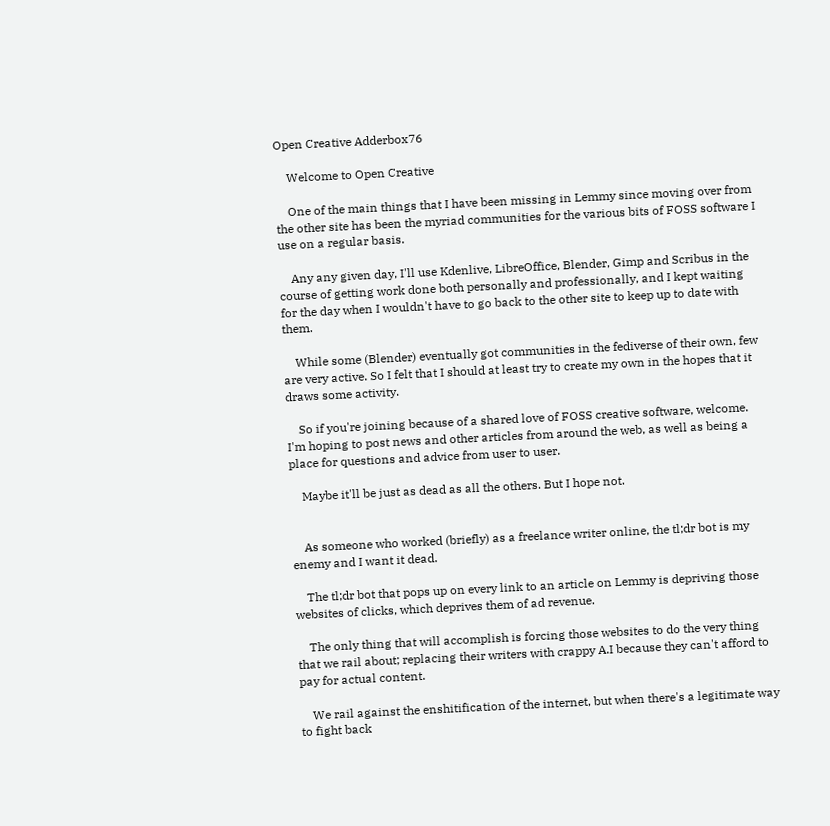Open Creative Adderbox76

    Welcome to Open Creative

    One of the main things that I have been missing in Lemmy since moving over from the other site has been the myriad communities for the various bits of FOSS software I use on a regular basis.

    Any any given day, I'll use Kdenlive, LibreOffice, Blender, Gimp and Scribus in the course of getting work done both personally and professionally, and I kept waiting for the day when I wouldn't have to go back to the other site to keep up to date with them.

    While some (Blender) eventually got communities in the fediverse of their own, few are very active. So I felt that I should at least try to create my own in the hopes that it draws some activity.

    So if you're joining because of a shared love of FOSS creative software, welcome. I'm hoping to post news and other articles from around the web, as well as being a place for questions and advice from user to user.

    Maybe it'll be just as dead as all the others. But I hope not.


    As someone who worked (briefly) as a freelance writer online, the tl;dr bot is my enemy and I want it dead.

    The tl;dr bot that pops up on every link to an article on Lemmy is depriving those websites of clicks, which deprives them of ad revenue.

    The only thing that will accomplish is forcing those websites to do the very thing that we rail about; replacing their writers with crappy A.I because they can't afford to pay for actual content.

    We rail against the enshitification of the internet, but when there's a legitimate way to fight back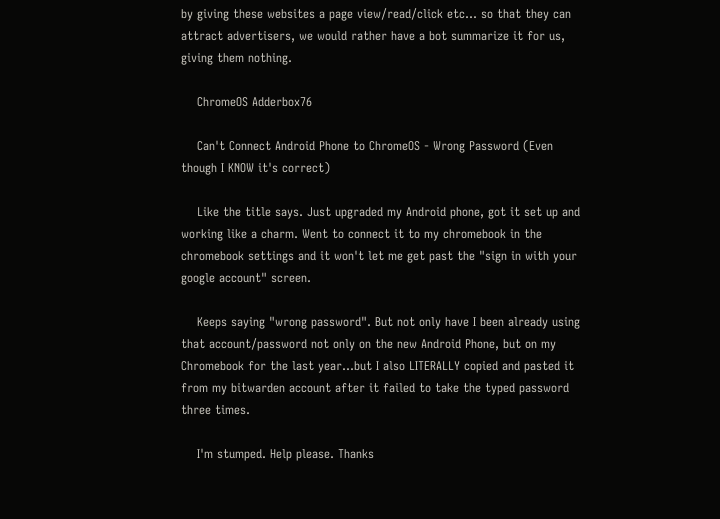by giving these websites a page view/read/click etc... so that they can attract advertisers, we would rather have a bot summarize it for us, giving them nothing.

    ChromeOS Adderbox76

    Can't Connect Android Phone to ChromeOS - Wrong Password (Even though I KNOW it's correct)

    Like the title says. Just upgraded my Android phone, got it set up and working like a charm. Went to connect it to my chromebook in the chromebook settings and it won't let me get past the "sign in with your google account" screen.

    Keeps saying "wrong password". But not only have I been already using that account/password not only on the new Android Phone, but on my Chromebook for the last year...but I also LITERALLY copied and pasted it from my bitwarden account after it failed to take the typed password three times.

    I'm stumped. Help please. Thanks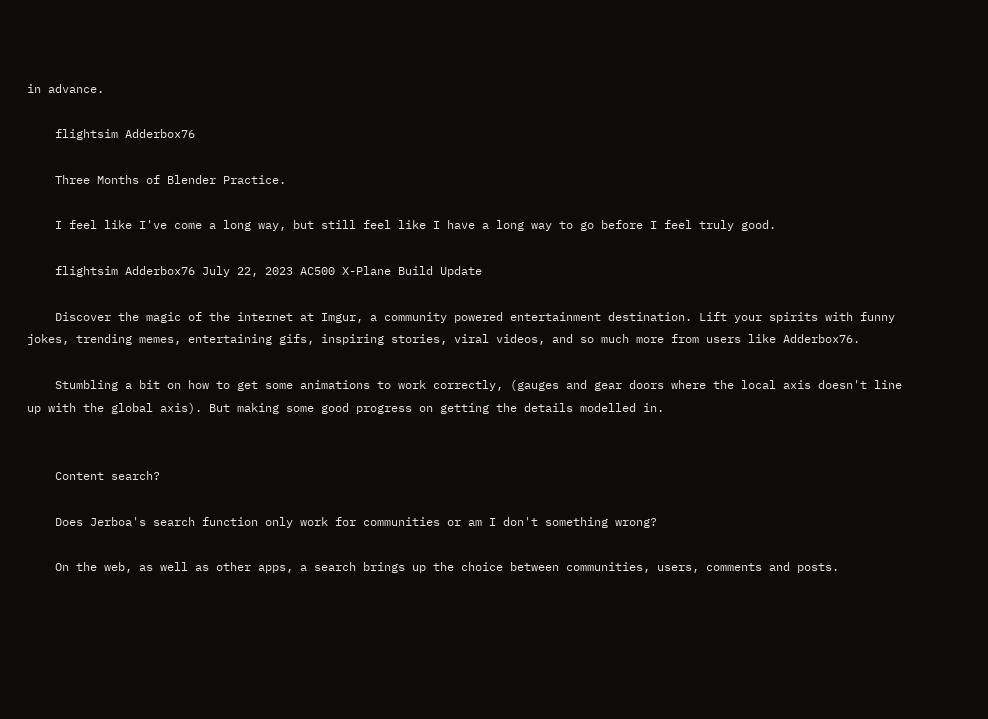in advance.

    flightsim Adderbox76

    Three Months of Blender Practice.

    I feel like I've come a long way, but still feel like I have a long way to go before I feel truly good.

    flightsim Adderbox76 July 22, 2023 AC500 X-Plane Build Update

    Discover the magic of the internet at Imgur, a community powered entertainment destination. Lift your spirits with funny jokes, trending memes, entertaining gifs, inspiring stories, viral videos, and so much more from users like Adderbox76.

    Stumbling a bit on how to get some animations to work correctly, (gauges and gear doors where the local axis doesn't line up with the global axis). But making some good progress on getting the details modelled in.


    Content search?

    Does Jerboa's search function only work for communities or am I don't something wrong?

    On the web, as well as other apps, a search brings up the choice between communities, users, comments and posts.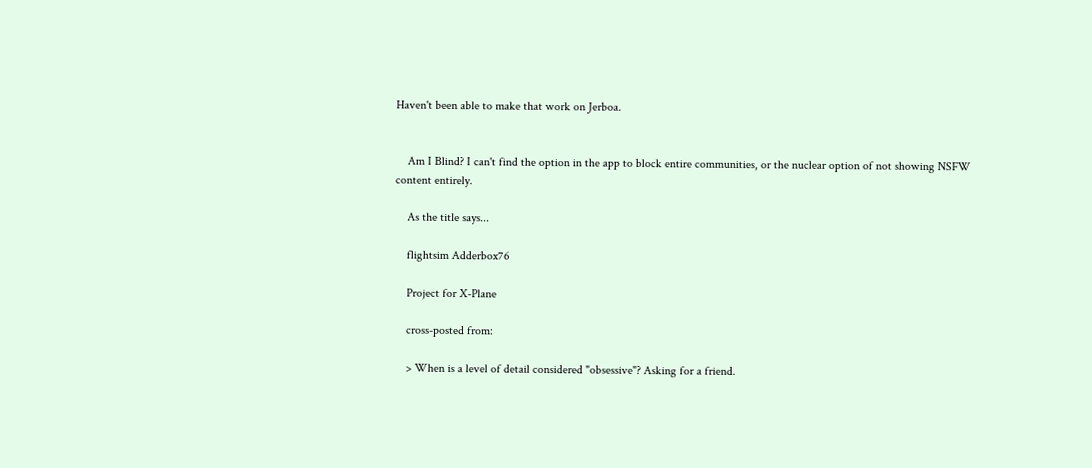Haven't been able to make that work on Jerboa.


    Am I Blind? I can't find the option in the app to block entire communities, or the nuclear option of not showing NSFW content entirely.

    As the title says...

    flightsim Adderbox76

    Project for X-Plane

    cross-posted from:

    > When is a level of detail considered "obsessive"? Asking for a friend.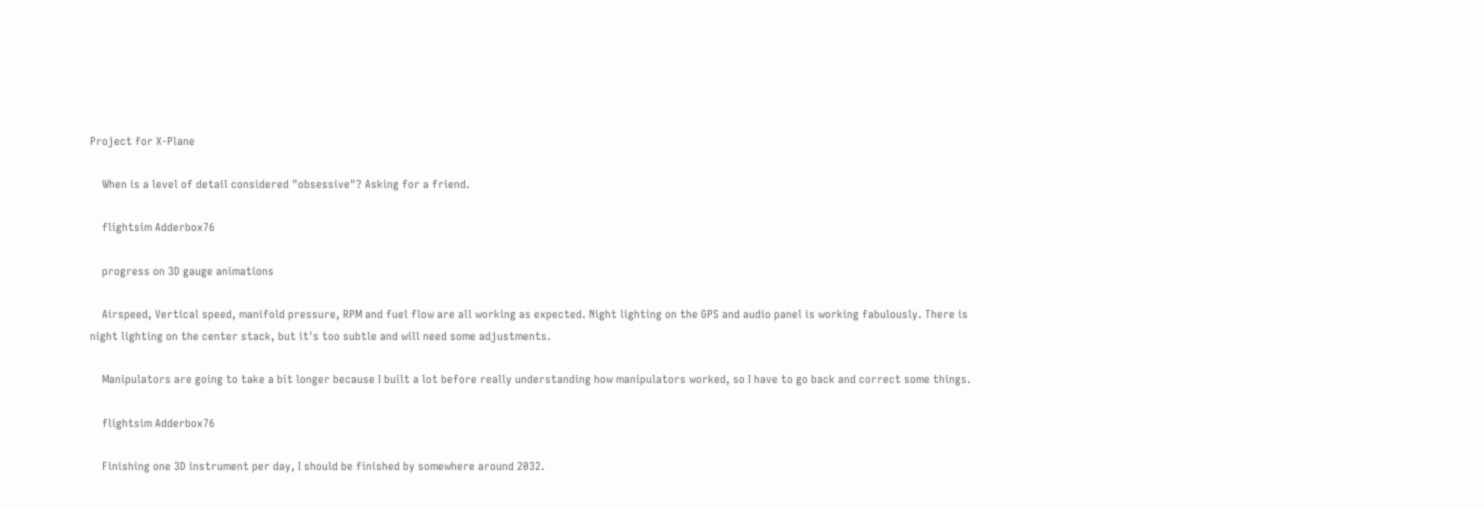Project for X-Plane

    When is a level of detail considered "obsessive"? Asking for a friend.

    flightsim Adderbox76

    progress on 3D gauge animations

    Airspeed, Vertical speed, manifold pressure, RPM and fuel flow are all working as expected. Night lighting on the GPS and audio panel is working fabulously. There is night lighting on the center stack, but it's too subtle and will need some adjustments.

    Manipulators are going to take a bit longer because I built a lot before really understanding how manipulators worked, so I have to go back and correct some things.

    flightsim Adderbox76

    Finishing one 3D instrument per day, I should be finished by somewhere around 2032.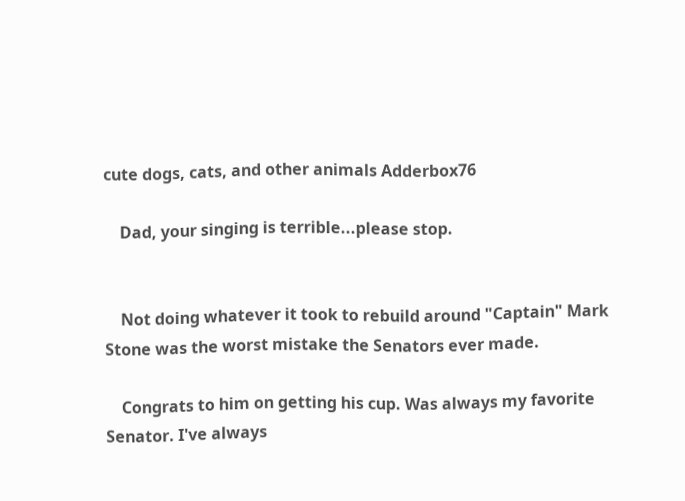cute dogs, cats, and other animals Adderbox76

    Dad, your singing is terrible...please stop.


    Not doing whatever it took to rebuild around "Captain" Mark Stone was the worst mistake the Senators ever made.

    Congrats to him on getting his cup. Was always my favorite Senator. I've always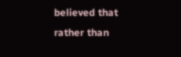believed that rather than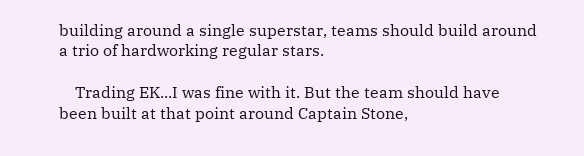building around a single superstar, teams should build around a trio of hardworking regular stars.

    Trading EK...I was fine with it. But the team should have been built at that point around Captain Stone,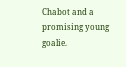Chabot and a promising young goalie.